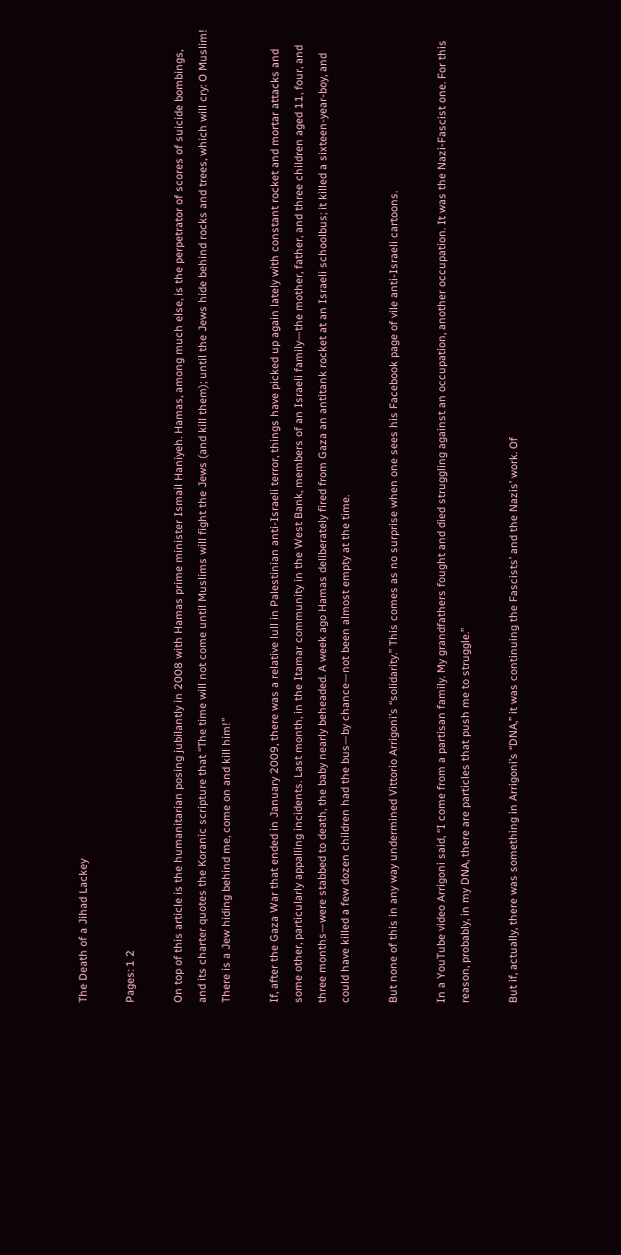The Death of a Jihad Lackey

Pages: 1 2

On top of this article is the humanitarian posing jubilantly in 2008 with Hamas prime minister Ismail Haniyeh. Hamas, among much else, is the perpetrator of scores of suicide bombings, and its charter quotes the Koranic scripture that “The time will not come until Muslims will fight the Jews (and kill them); until the Jews hide behind rocks and trees, which will cry: O Muslim! There is a Jew hiding behind me, come on and kill him!”

If, after the Gaza War that ended in January 2009, there was a relative lull in Palestinian anti-Israeli terror, things have picked up again lately with constant rocket and mortar attacks and some other, particularly appalling incidents. Last month, in the Itamar community in the West Bank, members of an Israeli family—the mother, father, and three children aged 11, four, and three months—were stabbed to death, the baby nearly beheaded. A week ago Hamas deliberately fired from Gaza an antitank rocket at an Israeli schoolbus; it killed a sixteen-year-boy, and could have killed a few dozen children had the bus—by chance—not been almost empty at the time.

But none of this in any way undermined Vittorio Arrigoni’s “solidarity.” This comes as no surprise when one sees his Facebook page of vile anti-Israeli cartoons.

In a YouTube video Arrigoni said, “I come from a partisan family. My grandfathers fought and died struggling against an occupation, another occupation. It was the Nazi-Fascist one. For this reason, probably, in my DNA, there are particles that push me to struggle.”

But if, actually, there was something in Arrigoni’s “DNA,” it was continuing the Fascists’ and the Nazis’ work. Of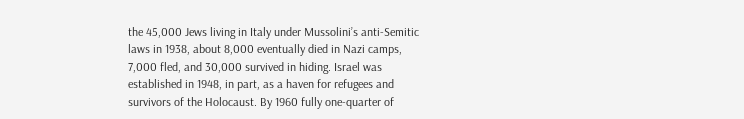the 45,000 Jews living in Italy under Mussolini’s anti-Semitic laws in 1938, about 8,000 eventually died in Nazi camps, 7,000 fled, and 30,000 survived in hiding. Israel was established in 1948, in part, as a haven for refugees and survivors of the Holocaust. By 1960 fully one-quarter of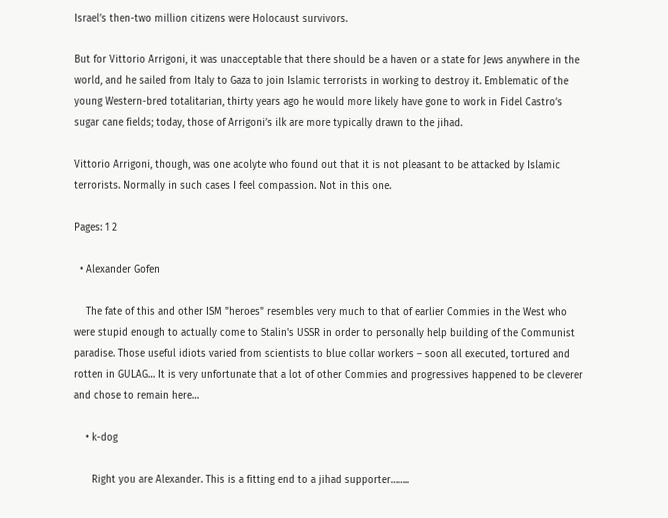Israel’s then-two million citizens were Holocaust survivors.

But for Vittorio Arrigoni, it was unacceptable that there should be a haven or a state for Jews anywhere in the world, and he sailed from Italy to Gaza to join Islamic terrorists in working to destroy it. Emblematic of the young Western-bred totalitarian, thirty years ago he would more likely have gone to work in Fidel Castro’s sugar cane fields; today, those of Arrigoni’s ilk are more typically drawn to the jihad.

Vittorio Arrigoni, though, was one acolyte who found out that it is not pleasant to be attacked by Islamic terrorists. Normally in such cases I feel compassion. Not in this one.

Pages: 1 2

  • Alexander Gofen

    The fate of this and other ISM "heroes" resembles very much to that of earlier Commies in the West who were stupid enough to actually come to Stalin's USSR in order to personally help building of the Communist paradise. Those useful idiots varied from scientists to blue collar workers – soon all executed, tortured and rotten in GULAG… It is very unfortunate that a lot of other Commies and progressives happened to be cleverer and chose to remain here…

    • k-dog

      Right you are Alexander. This is a fitting end to a jihad supporter……..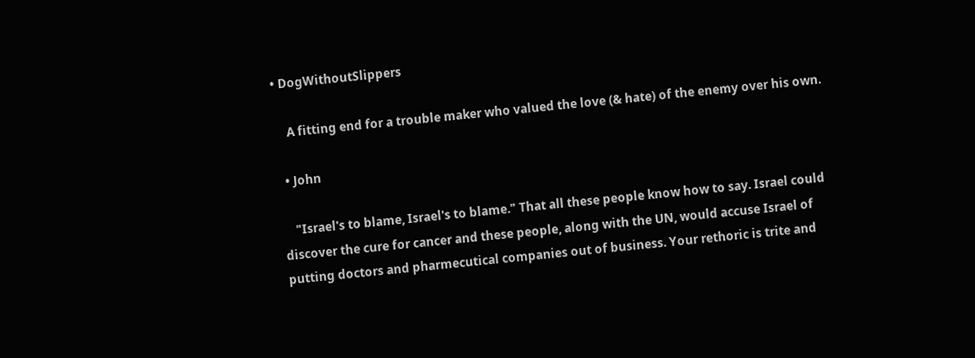• DogWithoutSlippers

    A fitting end for a trouble maker who valued the love (& hate) of the enemy over his own.

  • John

    "Israel's to blame, Israel's to blame." That all these people know how to say. Israel could discover the cure for cancer and these people, along with the UN, would accuse Israel of putting doctors and pharmecutical companies out of business. Your rethoric is trite and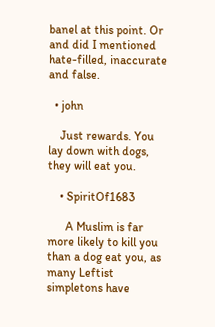banel at this point. Or and did I mentioned hate-filled, inaccurate and false.

  • john

    Just rewards. You lay down with dogs, they will eat you.

    • SpiritOf1683

      A Muslim is far more likely to kill you than a dog eat you, as many Leftist simpletons have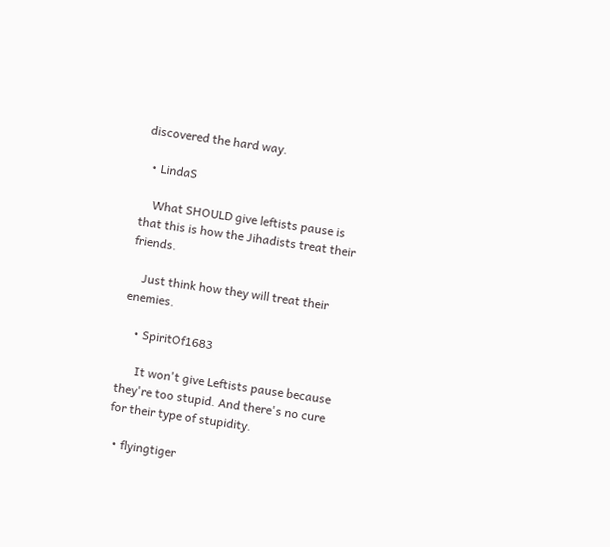discovered the hard way.

  • LindaS

    What SHOULD give leftists pause is that this is how the Jihadists treat their friends.

    Just think how they will treat their enemies.

    • SpiritOf1683

      It won't give Leftists pause because they're too stupid. And there's no cure for their type of stupidity.

  • flyingtiger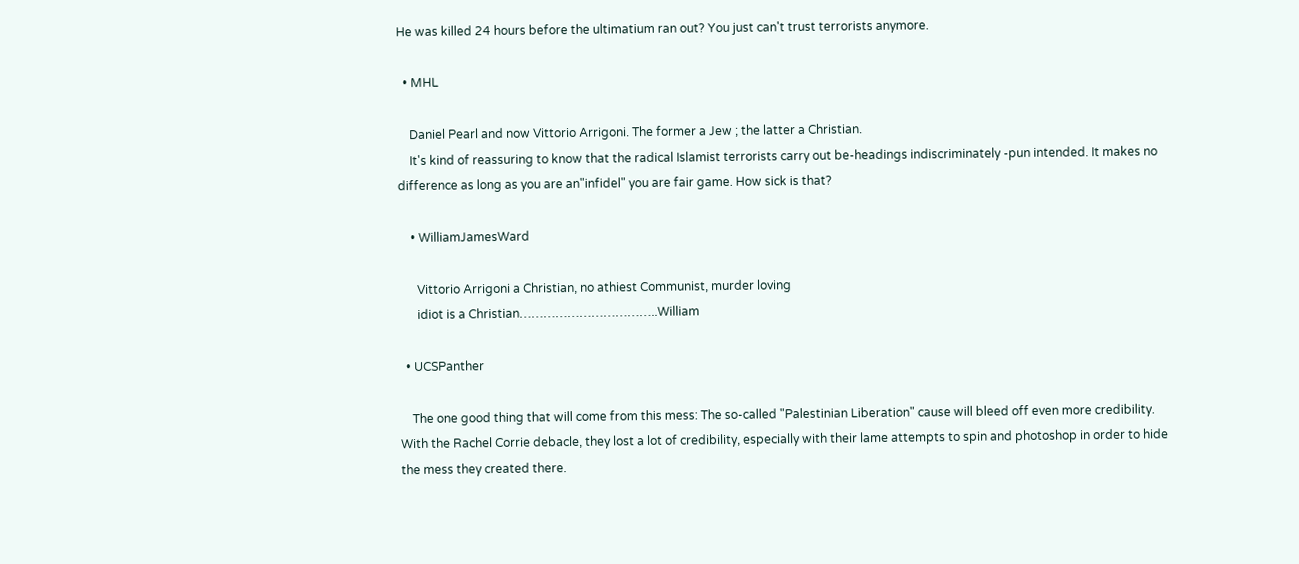He was killed 24 hours before the ultimatium ran out? You just can't trust terrorists anymore.

  • MHL

    Daniel Pearl and now Vittorio Arrigoni. The former a Jew ; the latter a Christian.
    It's kind of reassuring to know that the radical Islamist terrorists carry out be-headings indiscriminately -pun intended. It makes no difference as long as you are an"infidel" you are fair game. How sick is that?

    • WilliamJamesWard

      Vittorio Arrigoni a Christian, no athiest Communist, murder loving
      idiot is a Christian……………………………..William

  • UCSPanther

    The one good thing that will come from this mess: The so-called "Palestinian Liberation" cause will bleed off even more credibility. With the Rachel Corrie debacle, they lost a lot of credibility, especially with their lame attempts to spin and photoshop in order to hide the mess they created there.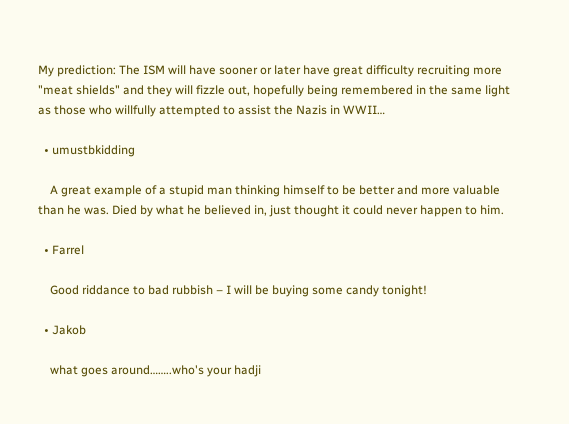My prediction: The ISM will have sooner or later have great difficulty recruiting more "meat shields" and they will fizzle out, hopefully being remembered in the same light as those who willfully attempted to assist the Nazis in WWII…

  • umustbkidding

    A great example of a stupid man thinking himself to be better and more valuable than he was. Died by what he believed in, just thought it could never happen to him.

  • Farrel

    Good riddance to bad rubbish – I will be buying some candy tonight!

  • Jakob

    what goes around……..who's your hadji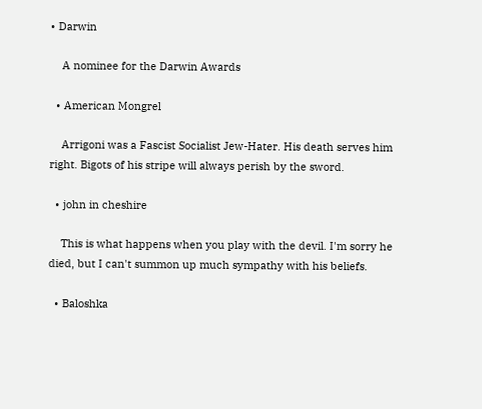• Darwin

    A nominee for the Darwin Awards

  • American Mongrel

    Arrigoni was a Fascist Socialist Jew-Hater. His death serves him right. Bigots of his stripe will always perish by the sword.

  • john in cheshire

    This is what happens when you play with the devil. I'm sorry he died, but I can't summon up much sympathy with his beliefs.

  • Baloshka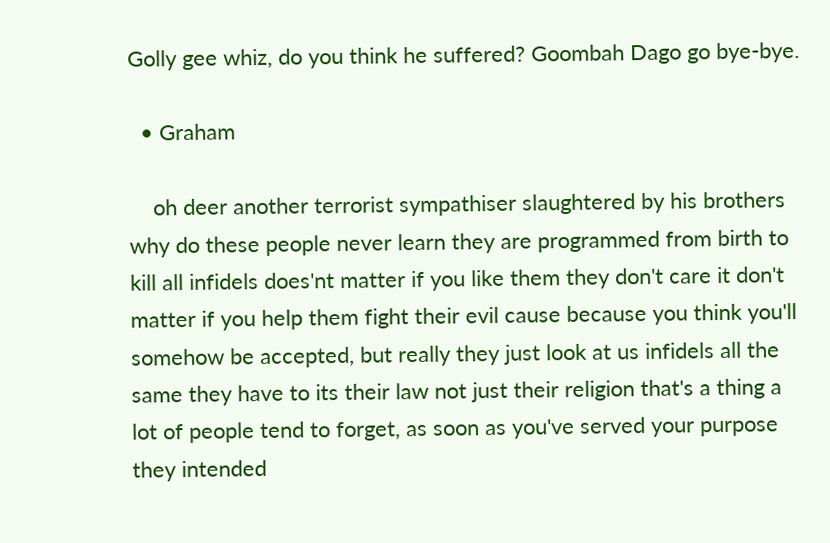Golly gee whiz, do you think he suffered? Goombah Dago go bye-bye.

  • Graham

    oh deer another terrorist sympathiser slaughtered by his brothers why do these people never learn they are programmed from birth to kill all infidels does'nt matter if you like them they don't care it don't matter if you help them fight their evil cause because you think you'll somehow be accepted, but really they just look at us infidels all the same they have to its their law not just their religion that's a thing a lot of people tend to forget, as soon as you've served your purpose they intended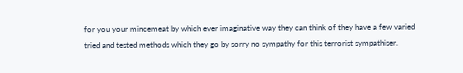for you your mincemeat by which ever imaginative way they can think of they have a few varied tried and tested methods which they go by sorry no sympathy for this terrorist sympathiser.